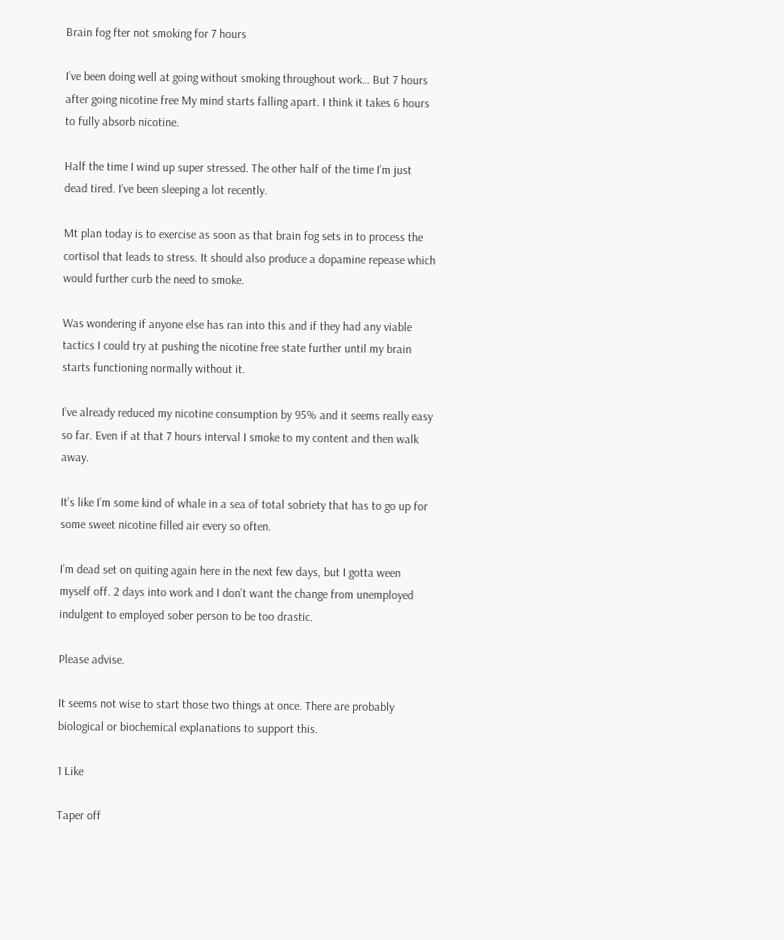Brain fog fter not smoking for 7 hours

I’ve been doing well at going without smoking throughout work… But 7 hours after going nicotine free My mind starts falling apart. I think it takes 6 hours to fully absorb nicotine.

Half the time I wind up super stressed. The other half of the time I’m just dead tired. I’ve been sleeping a lot recently.

Mt plan today is to exercise as soon as that brain fog sets in to process the cortisol that leads to stress. It should also produce a dopamine repease which would further curb the need to smoke.

Was wondering if anyone else has ran into this and if they had any viable tactics I could try at pushing the nicotine free state further until my brain starts functioning normally without it.

I’ve already reduced my nicotine consumption by 95% and it seems really easy so far. Even if at that 7 hours interval I smoke to my content and then walk away.

It’s like I’m some kind of whale in a sea of total sobriety that has to go up for some sweet nicotine filled air every so often.

I’m dead set on quiting again here in the next few days, but I gotta ween myself off. 2 days into work and I don’t want the change from unemployed indulgent to employed sober person to be too drastic.

Please advise.

It seems not wise to start those two things at once. There are probably biological or biochemical explanations to support this.

1 Like

Taper off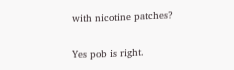with nicotine patches?

Yes pob is right.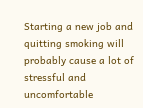Starting a new job and quitting smoking will probably cause a lot of stressful and uncomfortable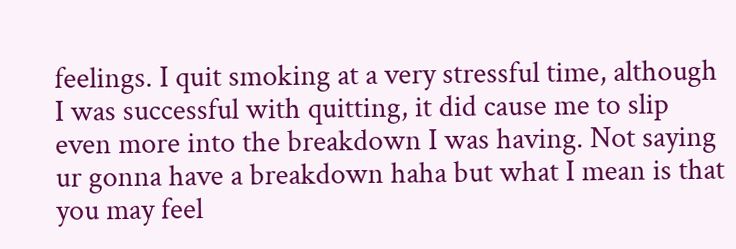feelings. I quit smoking at a very stressful time, although I was successful with quitting, it did cause me to slip even more into the breakdown I was having. Not saying ur gonna have a breakdown haha but what I mean is that you may feel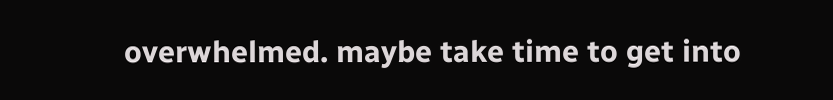overwhelmed. maybe take time to get into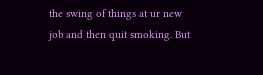the swing of things at ur new job and then quit smoking. But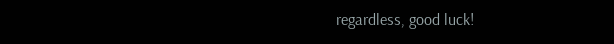regardless, good luck!